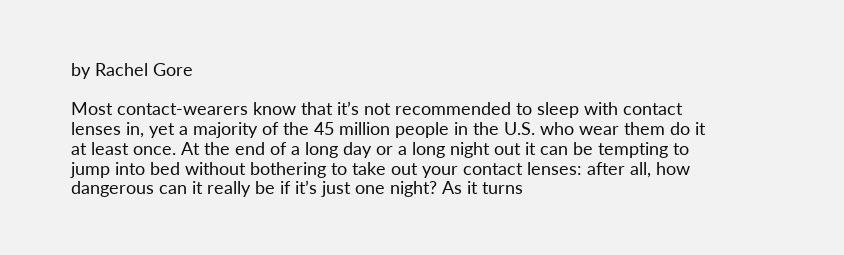by Rachel Gore

Most contact-wearers know that it’s not recommended to sleep with contact lenses in, yet a majority of the 45 million people in the U.S. who wear them do it at least once. At the end of a long day or a long night out it can be tempting to jump into bed without bothering to take out your contact lenses: after all, how dangerous can it really be if it’s just one night? As it turns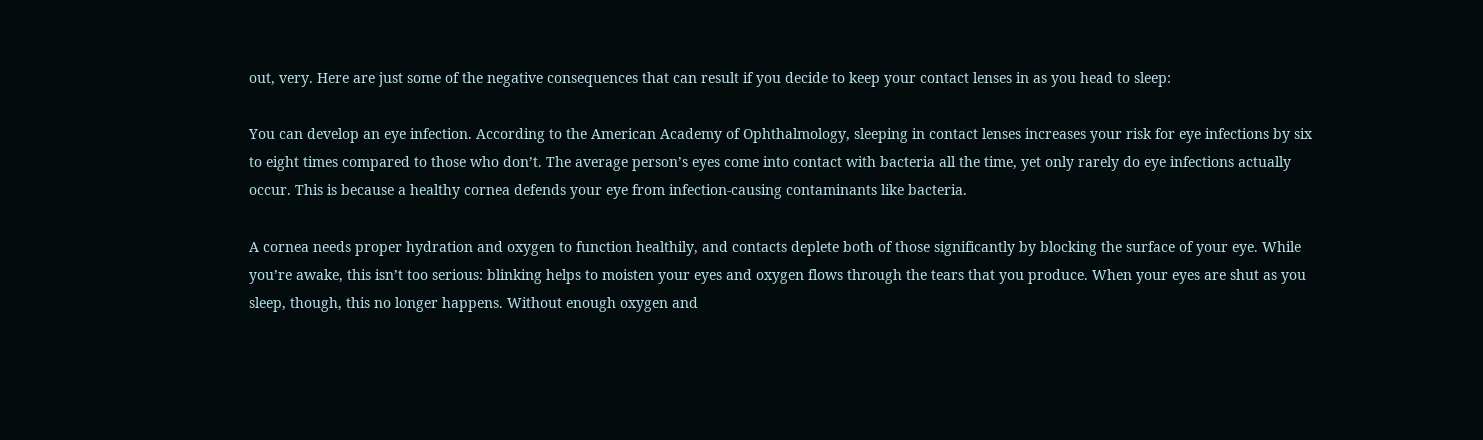out, very. Here are just some of the negative consequences that can result if you decide to keep your contact lenses in as you head to sleep:

You can develop an eye infection. According to the American Academy of Ophthalmology, sleeping in contact lenses increases your risk for eye infections by six to eight times compared to those who don’t. The average person’s eyes come into contact with bacteria all the time, yet only rarely do eye infections actually occur. This is because a healthy cornea defends your eye from infection-causing contaminants like bacteria.

A cornea needs proper hydration and oxygen to function healthily, and contacts deplete both of those significantly by blocking the surface of your eye. While you’re awake, this isn’t too serious: blinking helps to moisten your eyes and oxygen flows through the tears that you produce. When your eyes are shut as you sleep, though, this no longer happens. Without enough oxygen and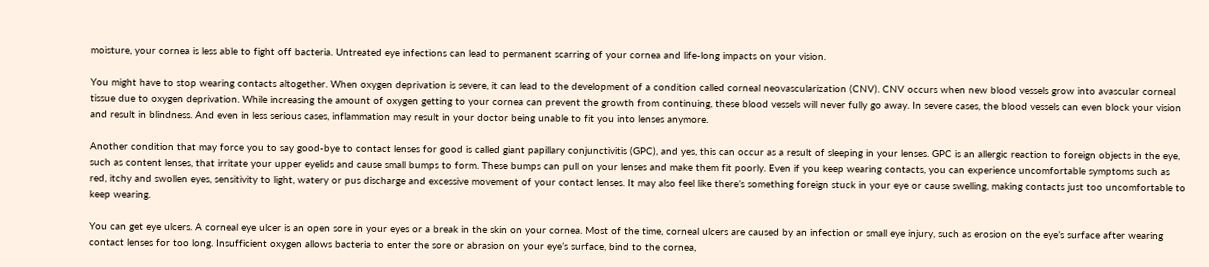moisture, your cornea is less able to fight off bacteria. Untreated eye infections can lead to permanent scarring of your cornea and life-long impacts on your vision.

You might have to stop wearing contacts altogether. When oxygen deprivation is severe, it can lead to the development of a condition called corneal neovascularization (CNV). CNV occurs when new blood vessels grow into avascular corneal tissue due to oxygen deprivation. While increasing the amount of oxygen getting to your cornea can prevent the growth from continuing, these blood vessels will never fully go away. In severe cases, the blood vessels can even block your vision and result in blindness. And even in less serious cases, inflammation may result in your doctor being unable to fit you into lenses anymore.

Another condition that may force you to say good-bye to contact lenses for good is called giant papillary conjunctivitis (GPC), and yes, this can occur as a result of sleeping in your lenses. GPC is an allergic reaction to foreign objects in the eye, such as content lenses, that irritate your upper eyelids and cause small bumps to form. These bumps can pull on your lenses and make them fit poorly. Even if you keep wearing contacts, you can experience uncomfortable symptoms such as red, itchy and swollen eyes, sensitivity to light, watery or pus discharge and excessive movement of your contact lenses. It may also feel like there’s something foreign stuck in your eye or cause swelling, making contacts just too uncomfortable to keep wearing.

You can get eye ulcers. A corneal eye ulcer is an open sore in your eyes or a break in the skin on your cornea. Most of the time, corneal ulcers are caused by an infection or small eye injury, such as erosion on the eye’s surface after wearing contact lenses for too long. Insufficient oxygen allows bacteria to enter the sore or abrasion on your eye’s surface, bind to the cornea,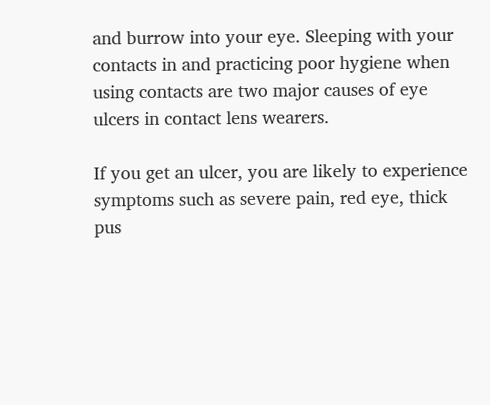and burrow into your eye. Sleeping with your contacts in and practicing poor hygiene when using contacts are two major causes of eye ulcers in contact lens wearers.

If you get an ulcer, you are likely to experience symptoms such as severe pain, red eye, thick pus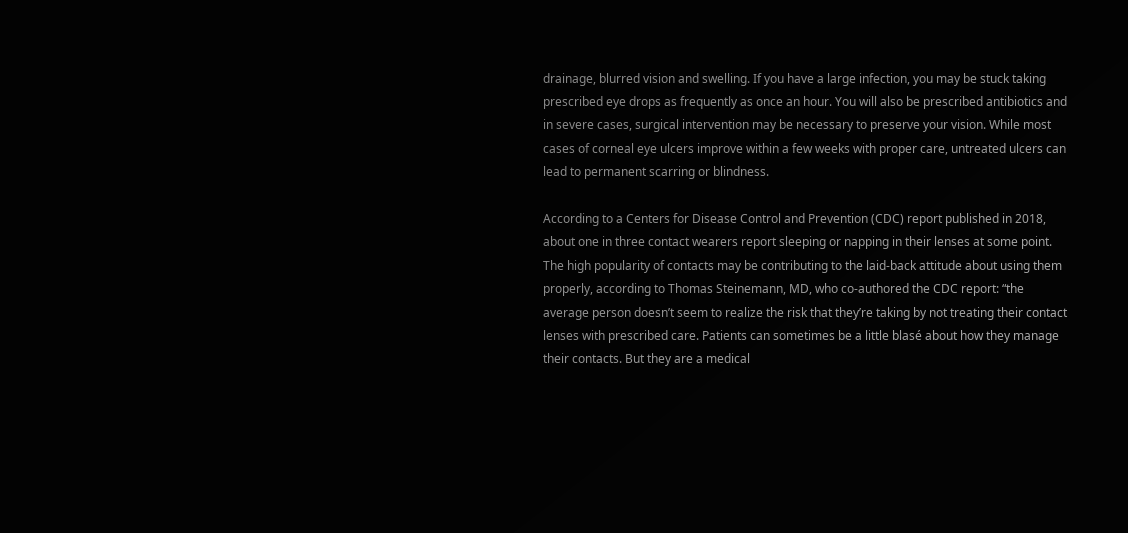drainage, blurred vision and swelling. If you have a large infection, you may be stuck taking prescribed eye drops as frequently as once an hour. You will also be prescribed antibiotics and in severe cases, surgical intervention may be necessary to preserve your vision. While most cases of corneal eye ulcers improve within a few weeks with proper care, untreated ulcers can lead to permanent scarring or blindness.

According to a Centers for Disease Control and Prevention (CDC) report published in 2018, about one in three contact wearers report sleeping or napping in their lenses at some point. The high popularity of contacts may be contributing to the laid-back attitude about using them properly, according to Thomas Steinemann, MD, who co-authored the CDC report: “the average person doesn’t seem to realize the risk that they’re taking by not treating their contact lenses with prescribed care. Patients can sometimes be a little blasé about how they manage their contacts. But they are a medical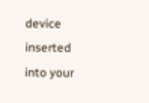device inserted into your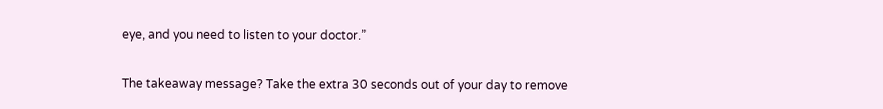eye, and you need to listen to your doctor.”

The takeaway message? Take the extra 30 seconds out of your day to remove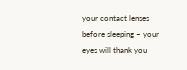your contact lenses before sleeping – your eyes will thank you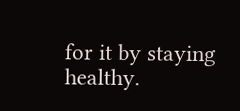for it by staying healthy.